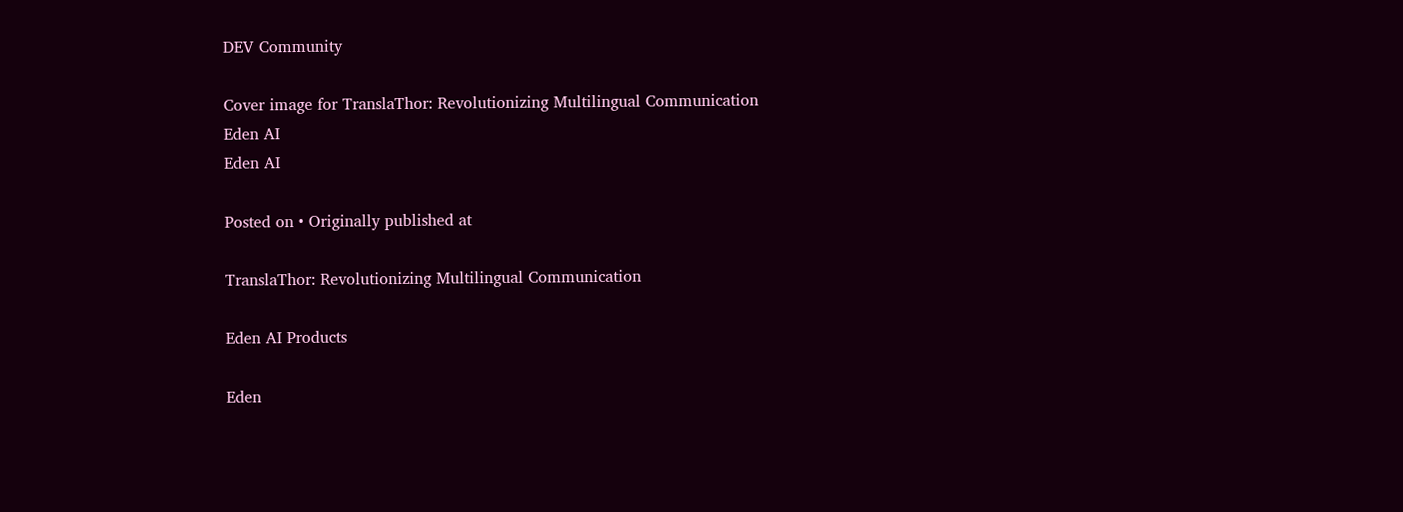DEV Community

Cover image for TranslaThor: Revolutionizing Multilingual Communication
Eden AI
Eden AI

Posted on • Originally published at

TranslaThor: Revolutionizing Multilingual Communication

Eden AI Products

Eden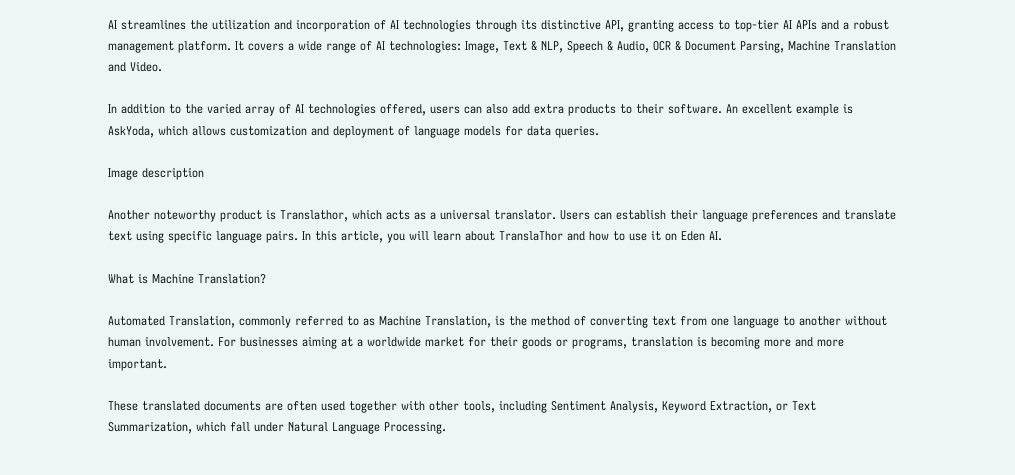AI streamlines the utilization and incorporation of AI technologies through its distinctive API, granting access to top-tier AI APIs and a robust management platform. It covers a wide range of AI technologies: Image, Text & NLP, Speech & Audio, OCR & Document Parsing, Machine Translation and Video.

In addition to the varied array of AI technologies offered, users can also add extra products to their software. An excellent example is AskYoda, which allows customization and deployment of language models for data queries.

Image description

Another noteworthy product is Translathor, which acts as a universal translator. Users can establish their language preferences and translate text using specific language pairs. In this article, you will learn about TranslaThor and how to use it on Eden AI.

What is Machine Translation?

Automated Translation, commonly referred to as Machine Translation, is the method of converting text from one language to another without human involvement. For businesses aiming at a worldwide market for their goods or programs, translation is becoming more and more important.

These translated documents are often used together with other tools, including Sentiment Analysis, Keyword Extraction, or Text Summarization, which fall under Natural Language Processing.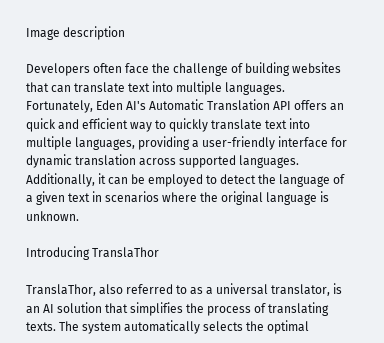Image description

Developers often face the challenge of building websites that can translate text into multiple languages. Fortunately, Eden AI's Automatic Translation API offers an quick and efficient way to quickly translate text into multiple languages, providing a user-friendly interface for dynamic translation across supported languages. Additionally, it can be employed to detect the language of a given text in scenarios where the original language is unknown.

Introducing TranslaThor

TranslaThor, also referred to as a universal translator, is an AI solution that simplifies the process of translating texts. The system automatically selects the optimal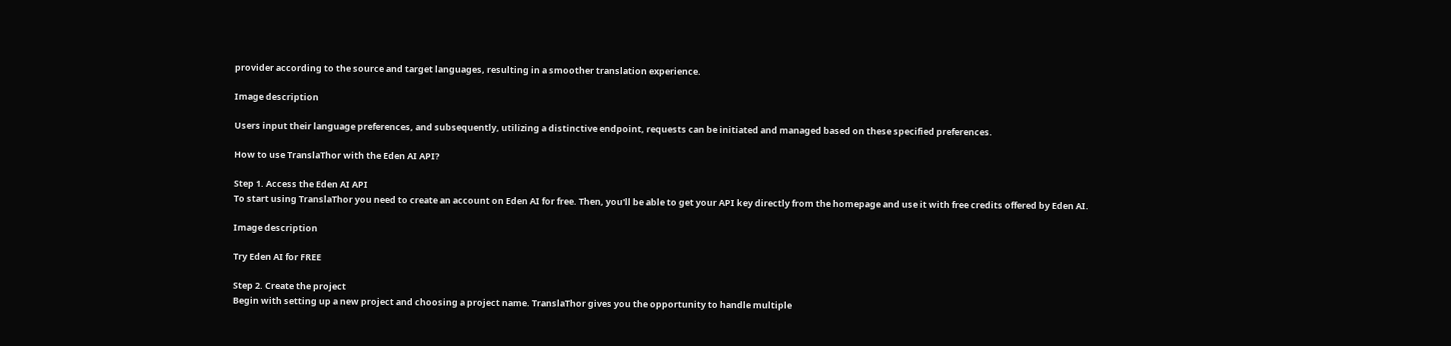provider according to the source and target languages, resulting in a smoother translation experience.

Image description

Users input their language preferences, and subsequently, utilizing a distinctive endpoint, requests can be initiated and managed based on these specified preferences.

How to use TranslaThor with the Eden AI API?

Step 1. Access the Eden AI API
To start using TranslaThor you need to create an account on Eden AI for free. Then, you'll be able to get your API key directly from the homepage and use it with free credits offered by Eden AI.

Image description

Try Eden AI for FREE

Step 2. Create the project
Begin with setting up a new project and choosing a project name. TranslaThor gives you the opportunity to handle multiple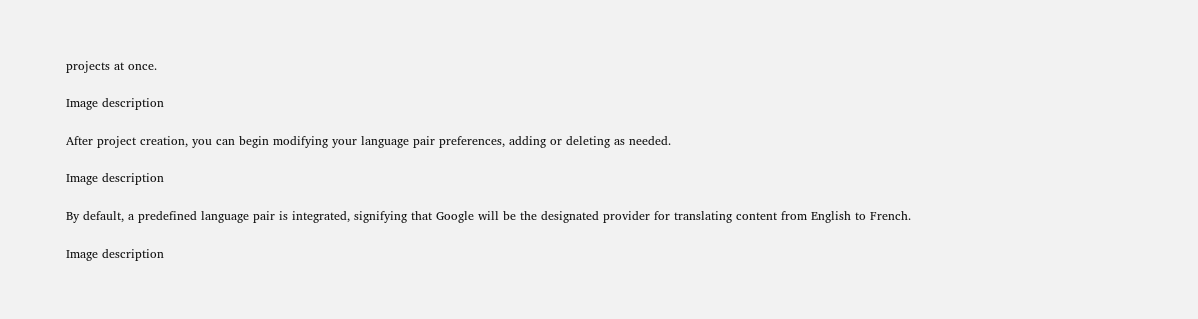projects at once.

Image description

After project creation, you can begin modifying your language pair preferences, adding or deleting as needed.

Image description

By default, a predefined language pair is integrated, signifying that Google will be the designated provider for translating content from English to French.

Image description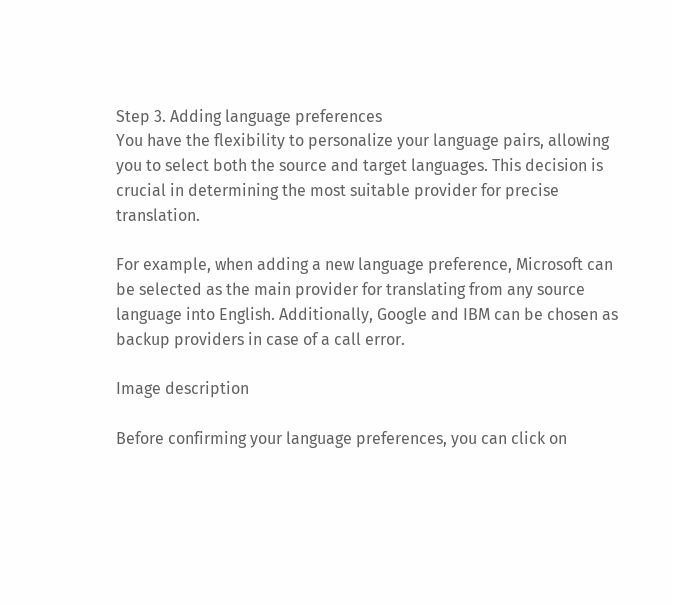Step 3. Adding language preferences
You have the flexibility to personalize your language pairs, allowing you to select both the source and target languages. This decision is crucial in determining the most suitable provider for precise translation.

For example, when adding a new language preference, Microsoft can be selected as the main provider for translating from any source language into English. Additionally, Google and IBM can be chosen as backup providers in case of a call error.

Image description

Before confirming your language preferences, you can click on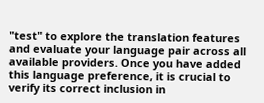"test" to explore the translation features and evaluate your language pair across all available providers. Once you have added this language preference, it is crucial to verify its correct inclusion in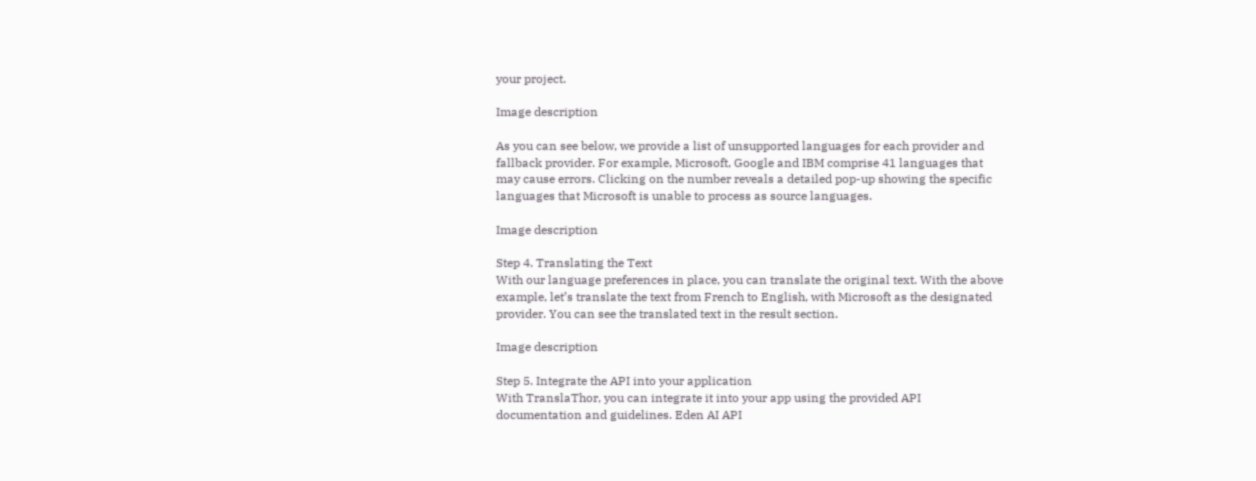your project.

Image description

As you can see below, we provide a list of unsupported languages for each provider and fallback provider. For example, Microsoft, Google and IBM comprise 41 languages that may cause errors. Clicking on the number reveals a detailed pop-up showing the specific languages that Microsoft is unable to process as source languages.

Image description

Step 4. Translating the Text
With our language preferences in place, you can translate the original text. With the above example, let’s translate the text from French to English, with Microsoft as the designated provider. You can see the translated text in the result section.

Image description

Step 5. Integrate the API into your application
With TranslaThor, you can integrate it into your app using the provided API documentation and guidelines. Eden AI API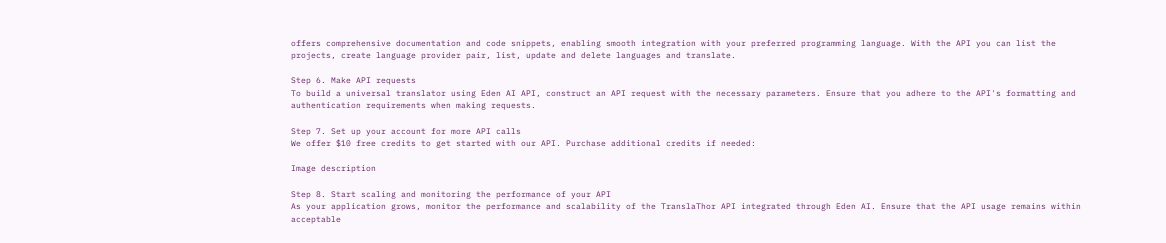offers comprehensive documentation and code snippets, enabling smooth integration with your preferred programming language. With the API you can list the projects, create language provider pair, list, update and delete languages and translate.

Step 6. Make API requests
To build a universal translator using Eden AI API, construct an API request with the necessary parameters. Ensure that you adhere to the API's formatting and authentication requirements when making requests.

Step 7. Set up your account for more API calls
We offer $10 free credits to get started with our API. Purchase additional credits if needed:

Image description

Step 8. Start scaling and monitoring the performance of your API
As your application grows, monitor the performance and scalability of the TranslaThor API integrated through Eden AI. Ensure that the API usage remains within acceptable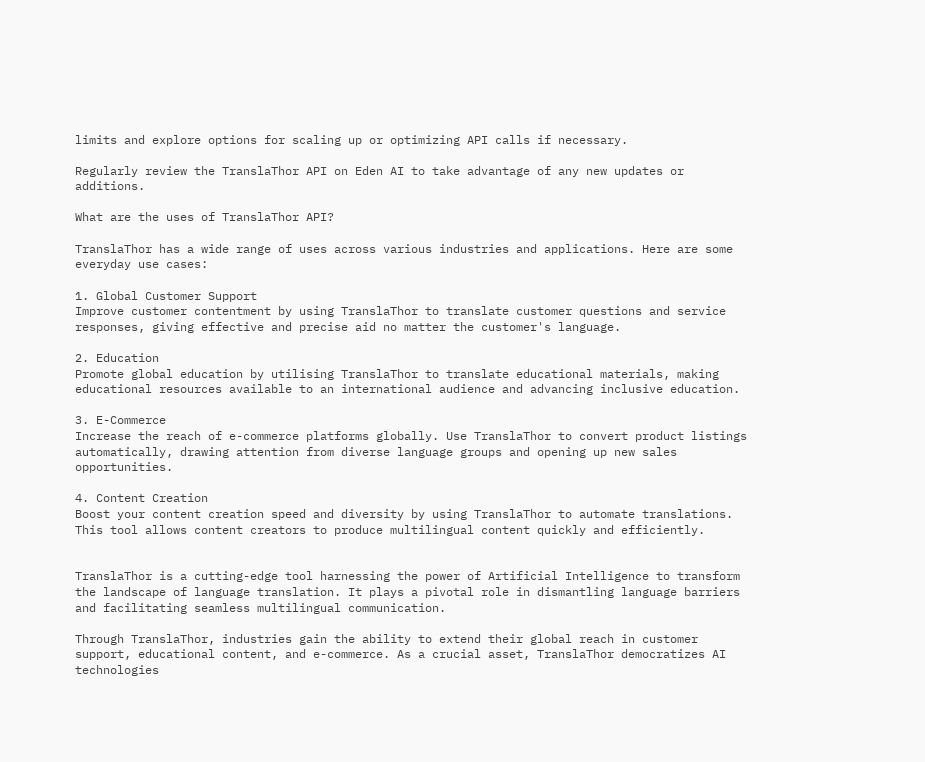limits and explore options for scaling up or optimizing API calls if necessary.

Regularly review the TranslaThor API on Eden AI to take advantage of any new updates or additions.

What are the uses of TranslaThor API?

TranslaThor has a wide range of uses across various industries and applications. Here are some everyday use cases:

1. Global Customer Support
Improve customer contentment by using TranslaThor to translate customer questions and service responses, giving effective and precise aid no matter the customer's language.

2. Education
Promote global education by utilising TranslaThor to translate educational materials, making educational resources available to an international audience and advancing inclusive education.

3. E-Commerce
Increase the reach of e-commerce platforms globally. Use TranslaThor to convert product listings automatically, drawing attention from diverse language groups and opening up new sales opportunities.

4. Content Creation
Boost your content creation speed and diversity by using TranslaThor to automate translations. This tool allows content creators to produce multilingual content quickly and efficiently.


TranslaThor is a cutting-edge tool harnessing the power of Artificial Intelligence to transform the landscape of language translation. It plays a pivotal role in dismantling language barriers and facilitating seamless multilingual communication.

Through TranslaThor, industries gain the ability to extend their global reach in customer support, educational content, and e-commerce. As a crucial asset, TranslaThor democratizes AI technologies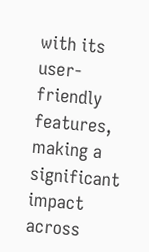with its user-friendly features, making a significant impact across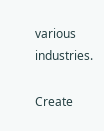various industries.

Create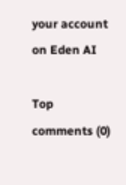your account on Eden AI

Top comments (0)